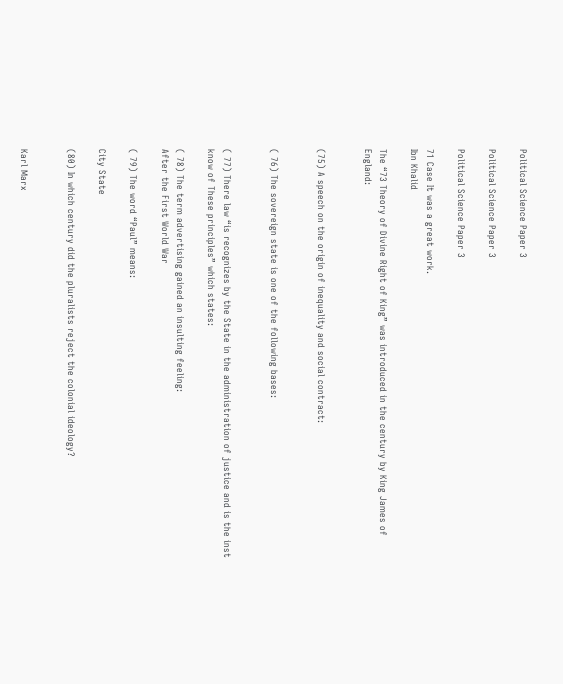Political Science Paper 3

Political Science Paper 3

Political Science Paper 3

71 Case It was a great work.
Ibn Khalid

The “73 Theory of Divine Right of King” was introduced in the century by King James of England:


(75) A speech on the origin of inequality and social contract:


( 76) The sovereign state is one of the following bases:


( 77) There law “is recognizes by the State in the administration of justice and is the inst know of These principles” which states:

( 78) The term advertising gained an insulting feeling:
After the First World War

( 79) The word “Paul” means:

City State

(80) In which century did the pluralists reject the colonial ideology?


Karl Marx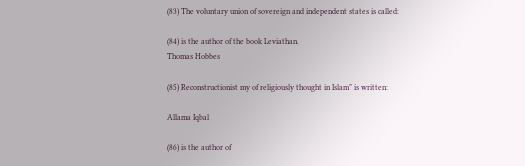(83) The voluntary union of sovereign and independent states is called:

(84) is the author of the book Leviathan.
Thomas Hobbes

(85) Reconstructionist my of religiously thought in Islam” is written:

Allama Iqbal

(86) is the author of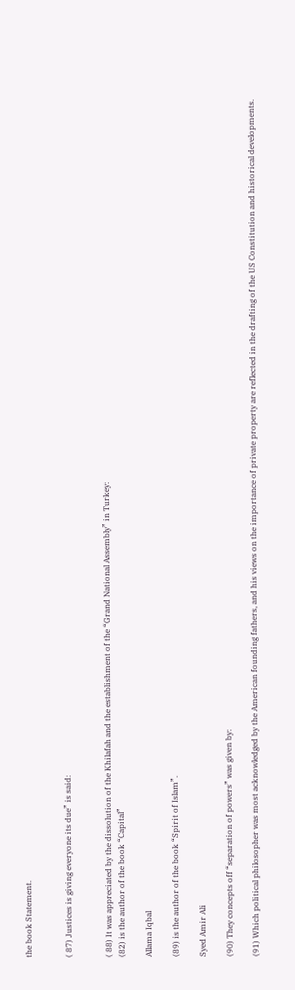the book Statement.


( 87) Justices is giving everyone its due” is said:


( 88) It was appreciated by the dissolution of the Khilafah and the establishment of the “Grand National Assembly” in Turkey:
(82) is the author of the book “Capital”

Allama Iqbal

(89) is the author of the book “Spirit of Islam”.

Syed Amir Ali

(90) They concepts off “separation of powers” was given by:

(91) Which political philosopher was most acknowledged by the American founding fathers, and his views on the importance of private property are reflected in the drafting of the US Constitution and historical developments.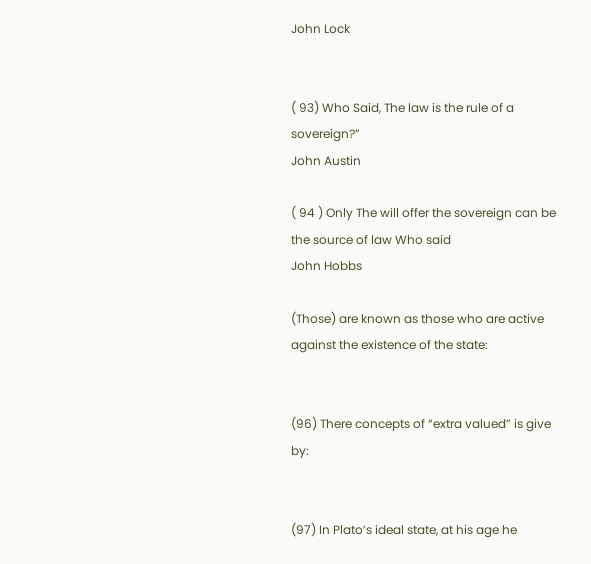John Lock


( 93) Who Said, The law is the rule of a sovereign?”
John Austin

( 94 ) Only The will offer the sovereign can be the source of law Who said
John Hobbs

(Those) are known as those who are active against the existence of the state:


(96) There concepts of “extra valued” is give by:


(97) In Plato’s ideal state, at his age he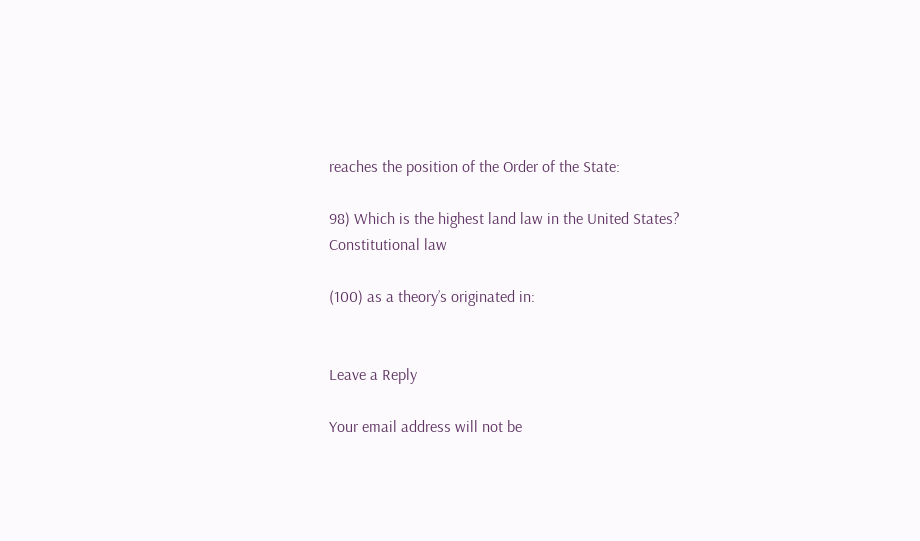reaches the position of the Order of the State:

98) Which is the highest land law in the United States?
Constitutional law

(100) as a theory’s originated in:


Leave a Reply

Your email address will not be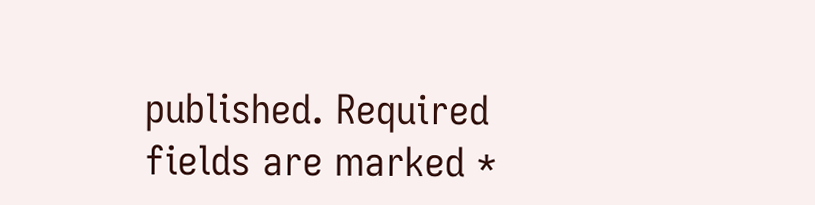published. Required fields are marked *